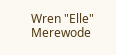Wren "Elle" Merewode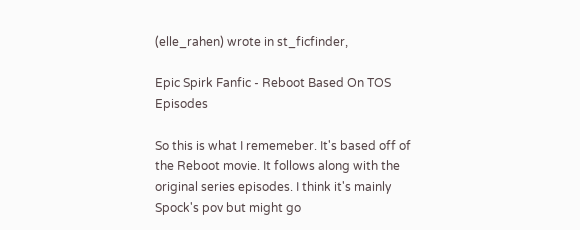(elle_rahen) wrote in st_ficfinder,

Epic Spirk Fanfic - Reboot Based On TOS Episodes

So this is what I rememeber. It's based off of the Reboot movie. It follows along with the original series episodes. I think it's mainly Spock's pov but might go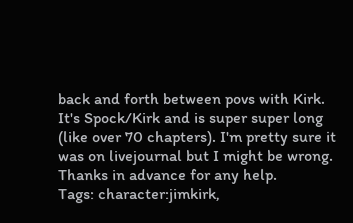back and forth between povs with Kirk. It's Spock/Kirk and is super super long (like over 70 chapters). I'm pretty sure it was on livejournal but I might be wrong. Thanks in advance for any help.
Tags: character:jimkirk,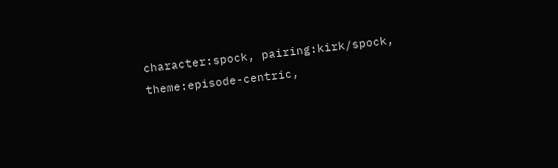character:spock, pairing:kirk/spock, theme:episode-centric,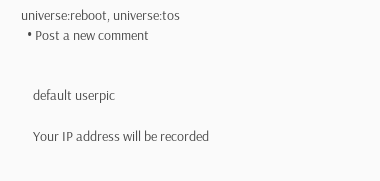universe:reboot, universe:tos
  • Post a new comment


    default userpic

    Your IP address will be recorded